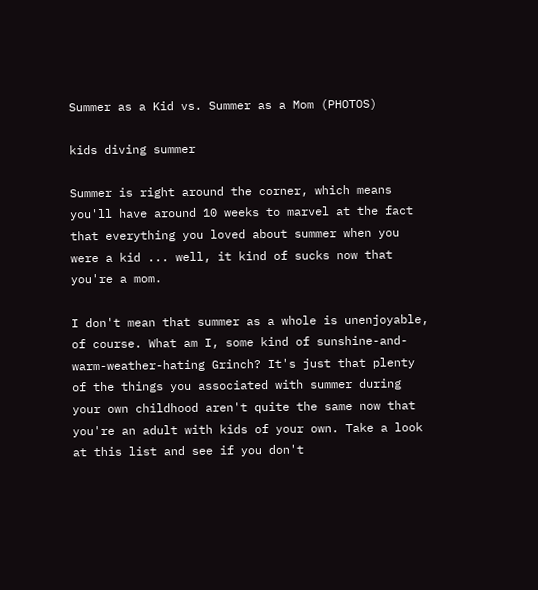Summer as a Kid vs. Summer as a Mom (PHOTOS)

kids diving summer

Summer is right around the corner, which means you'll have around 10 weeks to marvel at the fact that everything you loved about summer when you were a kid ... well, it kind of sucks now that you're a mom.

I don't mean that summer as a whole is unenjoyable, of course. What am I, some kind of sunshine-and-warm-weather-hating Grinch? It's just that plenty of the things you associated with summer during your own childhood aren't quite the same now that you're an adult with kids of your own. Take a look at this list and see if you don't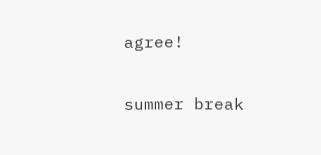agree!


summer break